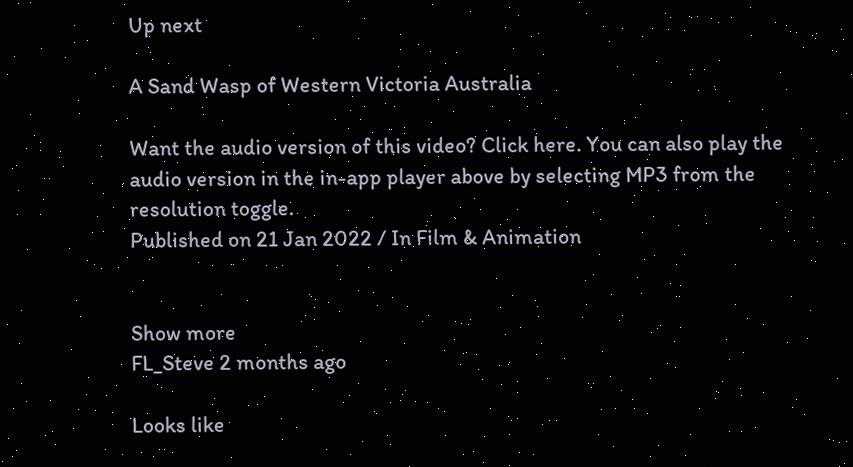Up next

A Sand Wasp of Western Victoria Australia

Want the audio version of this video? Click here. You can also play the audio version in the in-app player above by selecting MP3 from the resolution toggle.
Published on 21 Jan 2022 / In Film & Animation


Show more
FL_Steve 2 months ago

Looks like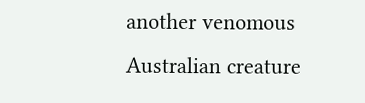another venomous Australian creature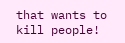that wants to kill people!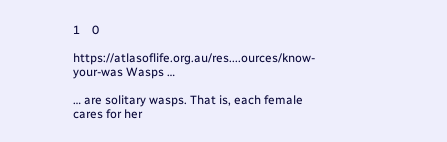1    0

https://atlasoflife.org.au/res....ources/know-your-was Wasps …

… are solitary wasps. That is, each female cares for her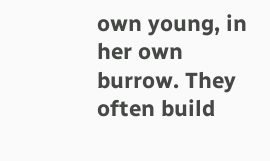own young, in her own burrow. They often build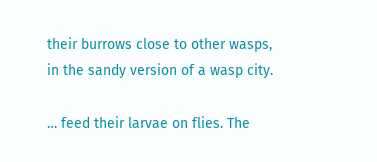their burrows close to other wasps, in the sandy version of a wasp city.

… feed their larvae on flies. The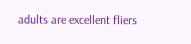adults are excellent fliers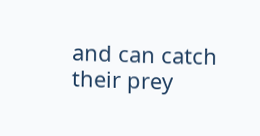and can catch their prey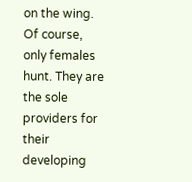on the wing. Of course, only females hunt. They are the sole providers for their developing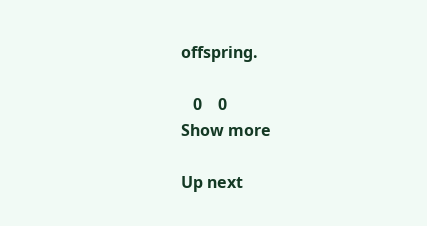offspring.

   0    0
Show more

Up next